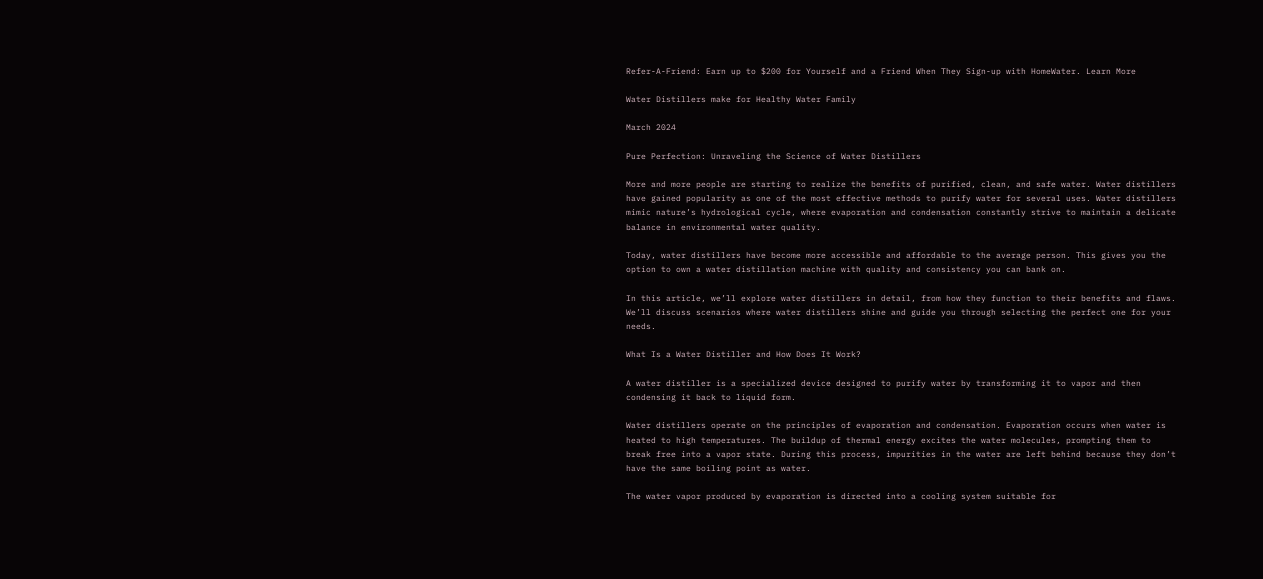Refer-A-Friend: Earn up to $200 for Yourself and a Friend When They Sign-up with HomeWater. Learn More

Water Distillers make for Healthy Water Family

March 2024

Pure Perfection: Unraveling the Science of Water Distillers

More and more people are starting to realize the benefits of purified, clean, and safe water. Water distillers have gained popularity as one of the most effective methods to purify water for several uses. Water distillers mimic nature’s hydrological cycle, where evaporation and condensation constantly strive to maintain a delicate balance in environmental water quality.

Today, water distillers have become more accessible and affordable to the average person. This gives you the option to own a water distillation machine with quality and consistency you can bank on.

In this article, we’ll explore water distillers in detail, from how they function to their benefits and flaws. We’ll discuss scenarios where water distillers shine and guide you through selecting the perfect one for your needs.

What Is a Water Distiller and How Does It Work?

A water distiller is a specialized device designed to purify water by transforming it to vapor and then condensing it back to liquid form.

Water distillers operate on the principles of evaporation and condensation. Evaporation occurs when water is heated to high temperatures. The buildup of thermal energy excites the water molecules, prompting them to break free into a vapor state. During this process, impurities in the water are left behind because they don’t have the same boiling point as water.

The water vapor produced by evaporation is directed into a cooling system suitable for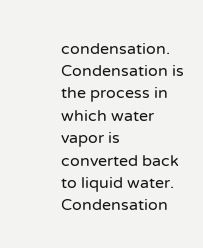condensation. Condensation is the process in which water vapor is converted back to liquid water. Condensation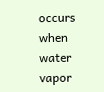occurs when water vapor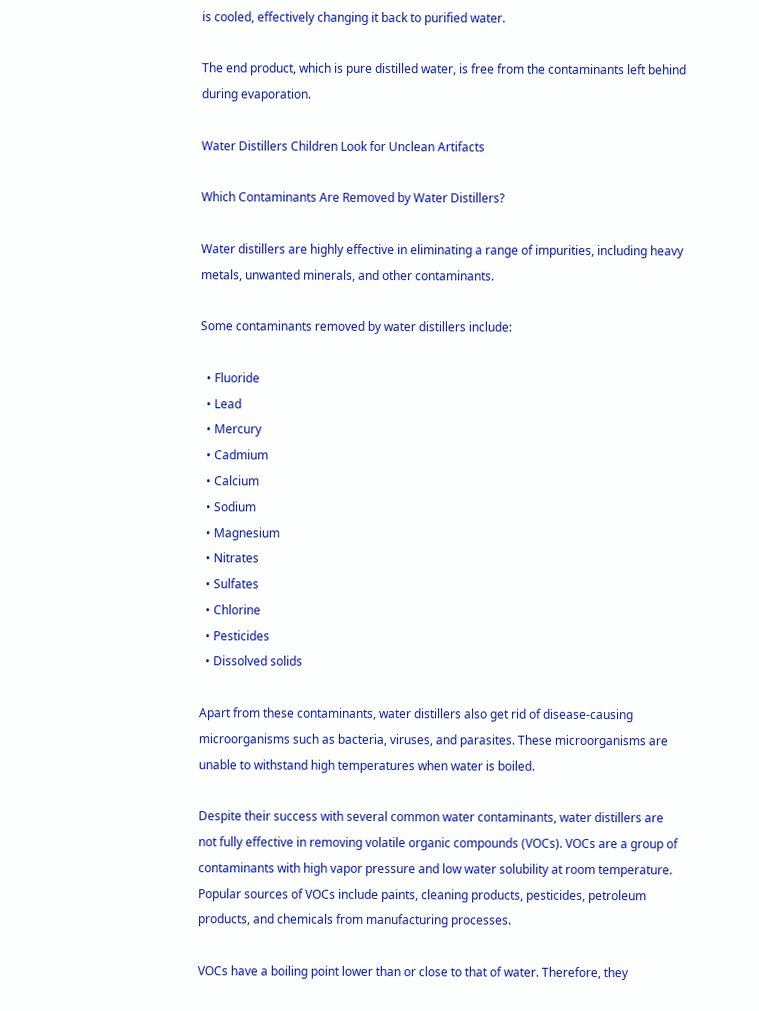is cooled, effectively changing it back to purified water.

The end product, which is pure distilled water, is free from the contaminants left behind during evaporation.

Water Distillers Children Look for Unclean Artifacts

Which Contaminants Are Removed by Water Distillers?

Water distillers are highly effective in eliminating a range of impurities, including heavy metals, unwanted minerals, and other contaminants.

Some contaminants removed by water distillers include:

  • Fluoride
  • Lead
  • Mercury
  • Cadmium
  • Calcium
  • Sodium
  • Magnesium
  • Nitrates
  • Sulfates
  • Chlorine
  • Pesticides
  • Dissolved solids

Apart from these contaminants, water distillers also get rid of disease-causing microorganisms such as bacteria, viruses, and parasites. These microorganisms are unable to withstand high temperatures when water is boiled.

Despite their success with several common water contaminants, water distillers are not fully effective in removing volatile organic compounds (VOCs). VOCs are a group of contaminants with high vapor pressure and low water solubility at room temperature. Popular sources of VOCs include paints, cleaning products, pesticides, petroleum products, and chemicals from manufacturing processes.

VOCs have a boiling point lower than or close to that of water. Therefore, they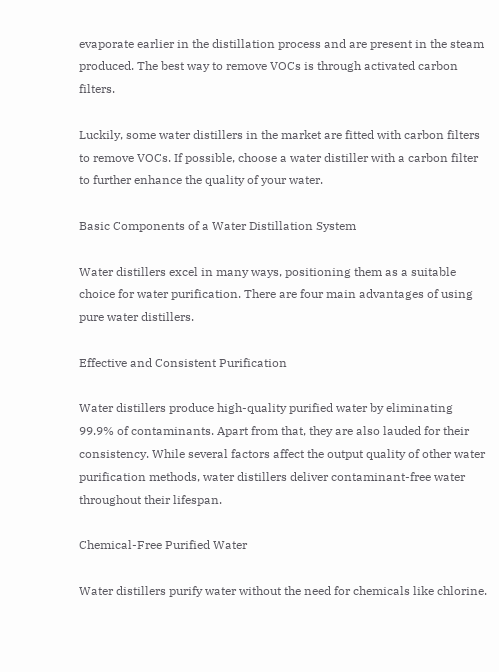evaporate earlier in the distillation process and are present in the steam produced. The best way to remove VOCs is through activated carbon filters.

Luckily, some water distillers in the market are fitted with carbon filters to remove VOCs. If possible, choose a water distiller with a carbon filter to further enhance the quality of your water.

Basic Components of a Water Distillation System

Water distillers excel in many ways, positioning them as a suitable choice for water purification. There are four main advantages of using pure water distillers.

Effective and Consistent Purification

Water distillers produce high-quality purified water by eliminating 99.9% of contaminants. Apart from that, they are also lauded for their consistency. While several factors affect the output quality of other water purification methods, water distillers deliver contaminant-free water throughout their lifespan.

Chemical-Free Purified Water

Water distillers purify water without the need for chemicals like chlorine.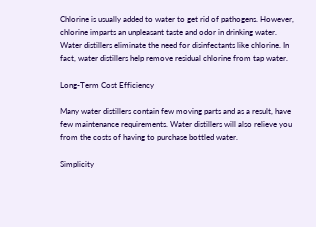Chlorine is usually added to water to get rid of pathogens. However, chlorine imparts an unpleasant taste and odor in drinking water. Water distillers eliminate the need for disinfectants like chlorine. In fact, water distillers help remove residual chlorine from tap water.

Long-Term Cost Efficiency

Many water distillers contain few moving parts and as a result, have few maintenance requirements. Water distillers will also relieve you from the costs of having to purchase bottled water.

Simplicity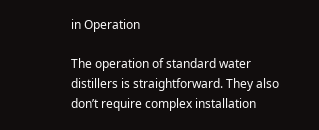in Operation

The operation of standard water distillers is straightforward. They also don’t require complex installation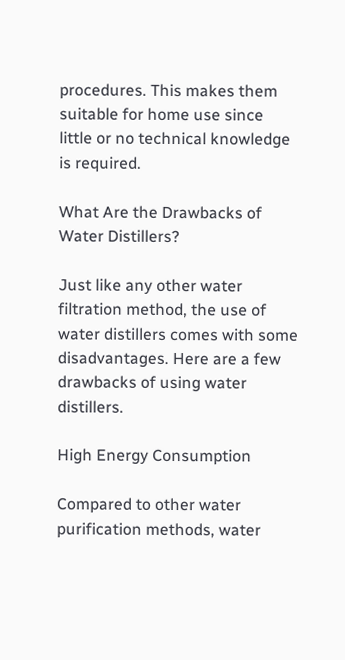procedures. This makes them suitable for home use since little or no technical knowledge is required.

What Are the Drawbacks of Water Distillers?

Just like any other water filtration method, the use of water distillers comes with some disadvantages. Here are a few drawbacks of using water distillers.

High Energy Consumption

Compared to other water purification methods, water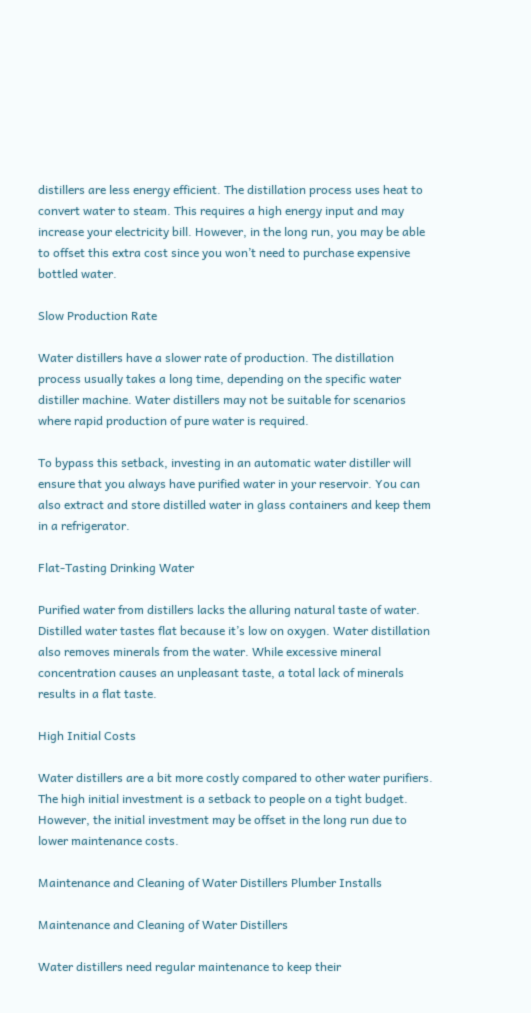distillers are less energy efficient. The distillation process uses heat to convert water to steam. This requires a high energy input and may increase your electricity bill. However, in the long run, you may be able to offset this extra cost since you won’t need to purchase expensive bottled water.

Slow Production Rate

Water distillers have a slower rate of production. The distillation process usually takes a long time, depending on the specific water distiller machine. Water distillers may not be suitable for scenarios where rapid production of pure water is required.

To bypass this setback, investing in an automatic water distiller will ensure that you always have purified water in your reservoir. You can also extract and store distilled water in glass containers and keep them in a refrigerator.

Flat-Tasting Drinking Water

Purified water from distillers lacks the alluring natural taste of water. Distilled water tastes flat because it’s low on oxygen. Water distillation also removes minerals from the water. While excessive mineral concentration causes an unpleasant taste, a total lack of minerals results in a flat taste.

High Initial Costs

Water distillers are a bit more costly compared to other water purifiers. The high initial investment is a setback to people on a tight budget. However, the initial investment may be offset in the long run due to lower maintenance costs.

Maintenance and Cleaning of Water Distillers Plumber Installs

Maintenance and Cleaning of Water Distillers

Water distillers need regular maintenance to keep their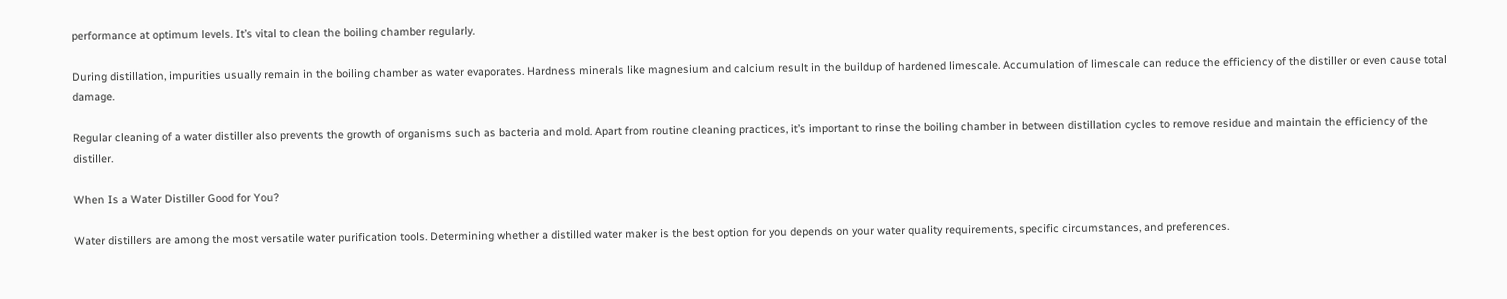performance at optimum levels. It’s vital to clean the boiling chamber regularly.

During distillation, impurities usually remain in the boiling chamber as water evaporates. Hardness minerals like magnesium and calcium result in the buildup of hardened limescale. Accumulation of limescale can reduce the efficiency of the distiller or even cause total damage.

Regular cleaning of a water distiller also prevents the growth of organisms such as bacteria and mold. Apart from routine cleaning practices, it’s important to rinse the boiling chamber in between distillation cycles to remove residue and maintain the efficiency of the distiller.

When Is a Water Distiller Good for You?

Water distillers are among the most versatile water purification tools. Determining whether a distilled water maker is the best option for you depends on your water quality requirements, specific circumstances, and preferences.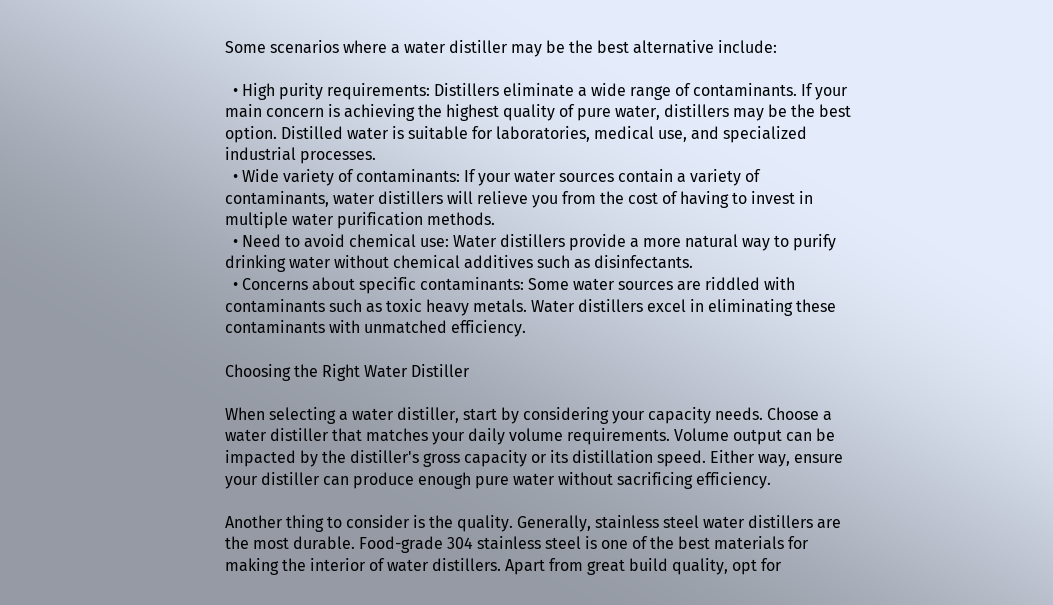Some scenarios where a water distiller may be the best alternative include:

  • High purity requirements: Distillers eliminate a wide range of contaminants. If your main concern is achieving the highest quality of pure water, distillers may be the best option. Distilled water is suitable for laboratories, medical use, and specialized industrial processes.
  • Wide variety of contaminants: If your water sources contain a variety of contaminants, water distillers will relieve you from the cost of having to invest in multiple water purification methods.
  • Need to avoid chemical use: Water distillers provide a more natural way to purify drinking water without chemical additives such as disinfectants.
  • Concerns about specific contaminants: Some water sources are riddled with contaminants such as toxic heavy metals. Water distillers excel in eliminating these contaminants with unmatched efficiency.

Choosing the Right Water Distiller

When selecting a water distiller, start by considering your capacity needs. Choose a water distiller that matches your daily volume requirements. Volume output can be impacted by the distiller's gross capacity or its distillation speed. Either way, ensure your distiller can produce enough pure water without sacrificing efficiency.

Another thing to consider is the quality. Generally, stainless steel water distillers are the most durable. Food-grade 304 stainless steel is one of the best materials for making the interior of water distillers. Apart from great build quality, opt for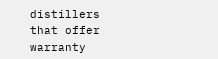distillers that offer warranty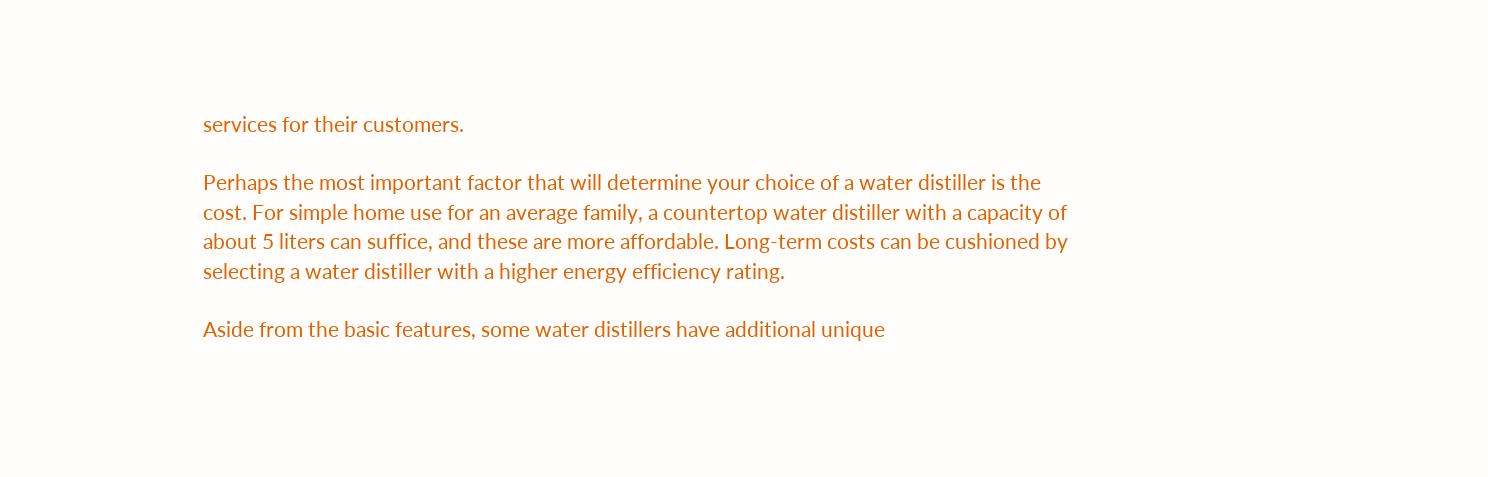services for their customers.

Perhaps the most important factor that will determine your choice of a water distiller is the cost. For simple home use for an average family, a countertop water distiller with a capacity of about 5 liters can suffice, and these are more affordable. Long-term costs can be cushioned by selecting a water distiller with a higher energy efficiency rating.

Aside from the basic features, some water distillers have additional unique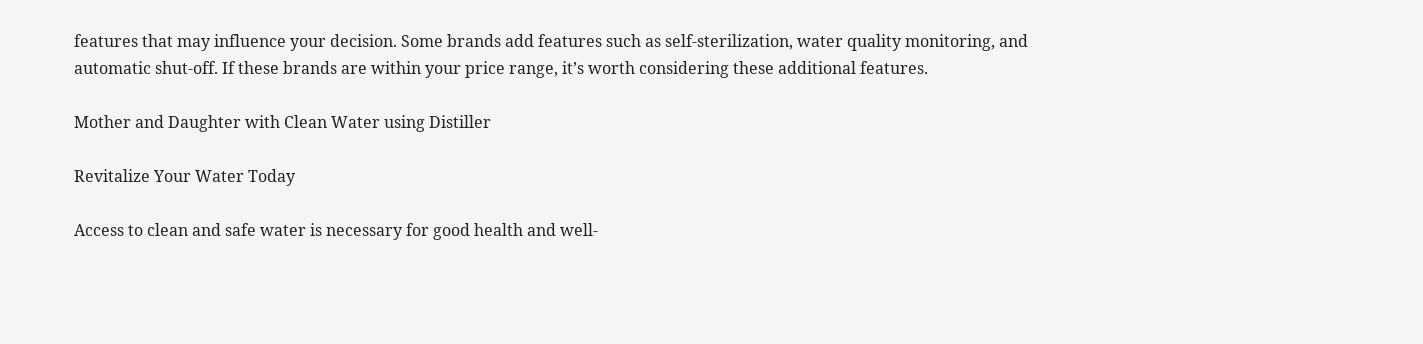features that may influence your decision. Some brands add features such as self-sterilization, water quality monitoring, and automatic shut-off. If these brands are within your price range, it’s worth considering these additional features.

Mother and Daughter with Clean Water using Distiller

Revitalize Your Water Today

Access to clean and safe water is necessary for good health and well-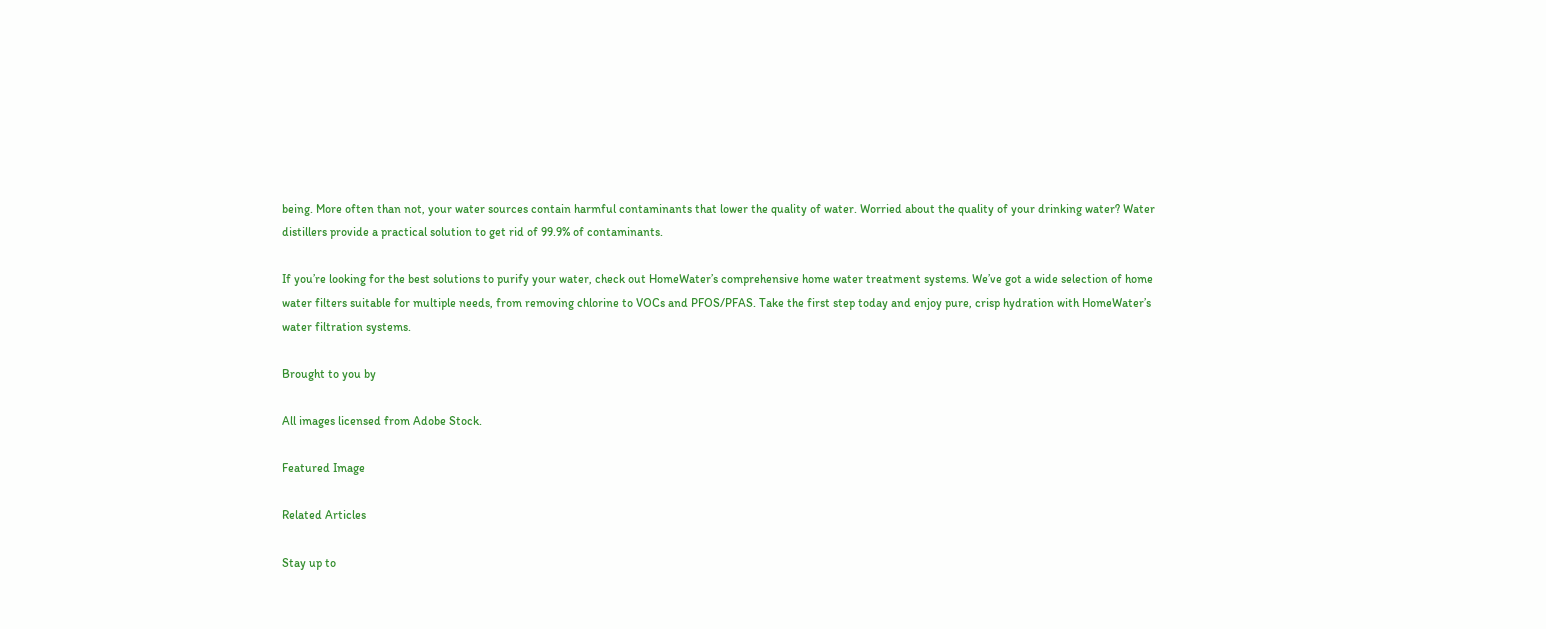being. More often than not, your water sources contain harmful contaminants that lower the quality of water. Worried about the quality of your drinking water? Water distillers provide a practical solution to get rid of 99.9% of contaminants.

If you’re looking for the best solutions to purify your water, check out HomeWater’s comprehensive home water treatment systems. We’ve got a wide selection of home water filters suitable for multiple needs, from removing chlorine to VOCs and PFOS/PFAS. Take the first step today and enjoy pure, crisp hydration with HomeWater’s water filtration systems.

Brought to you by

All images licensed from Adobe Stock.

Featured Image

Related Articles

Stay up to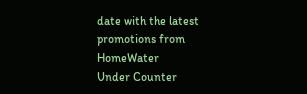date with the latest promotions from HomeWater
Under Counter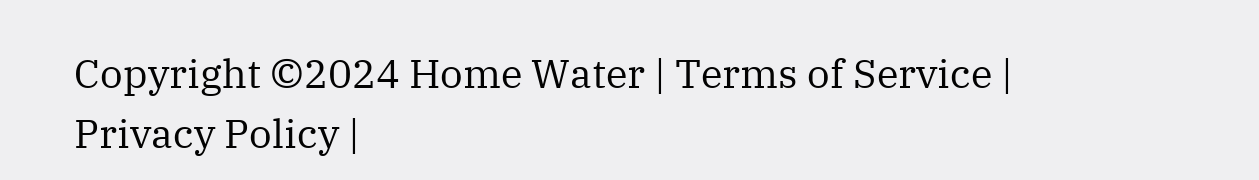Copyright ©2024 Home Water | Terms of Service | Privacy Policy |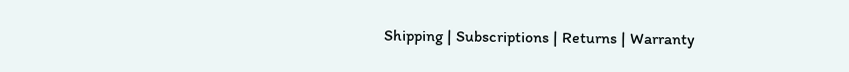Shipping | Subscriptions | Returns | Warranty